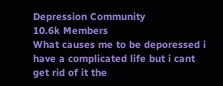Depression Community
10.6k Members
What causes me to be deporessed i have a complicated life but i cant get rid of it the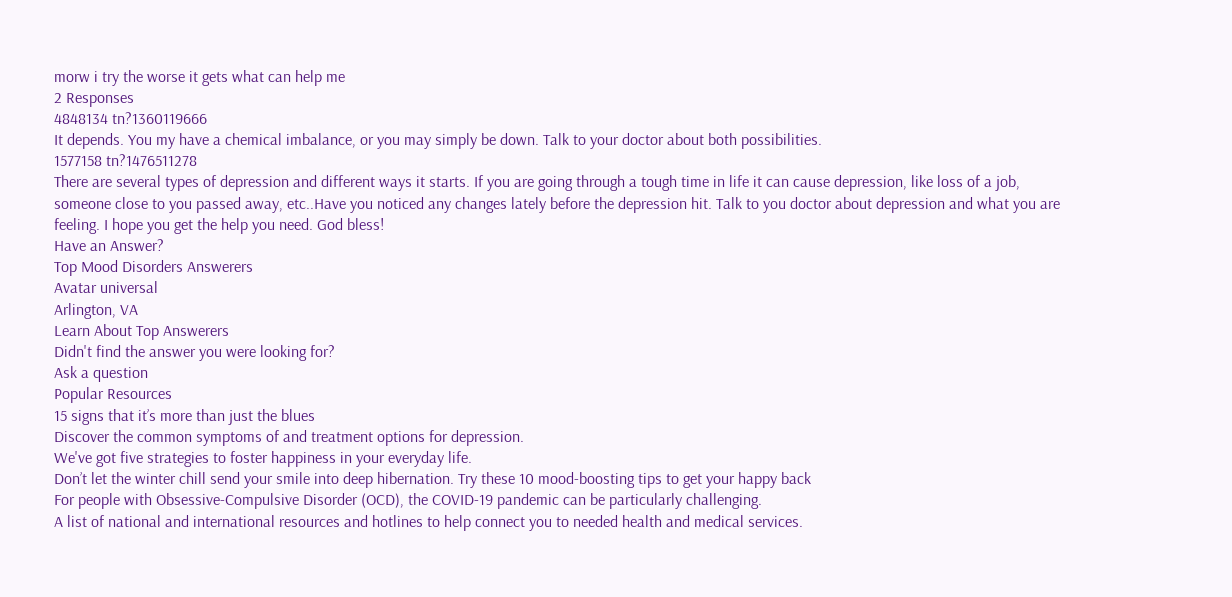morw i try the worse it gets what can help me
2 Responses
4848134 tn?1360119666
It depends. You my have a chemical imbalance, or you may simply be down. Talk to your doctor about both possibilities.
1577158 tn?1476511278
There are several types of depression and different ways it starts. If you are going through a tough time in life it can cause depression, like loss of a job, someone close to you passed away, etc..Have you noticed any changes lately before the depression hit. Talk to you doctor about depression and what you are feeling. I hope you get the help you need. God bless!
Have an Answer?
Top Mood Disorders Answerers
Avatar universal
Arlington, VA
Learn About Top Answerers
Didn't find the answer you were looking for?
Ask a question
Popular Resources
15 signs that it’s more than just the blues
Discover the common symptoms of and treatment options for depression.
We've got five strategies to foster happiness in your everyday life.
Don’t let the winter chill send your smile into deep hibernation. Try these 10 mood-boosting tips to get your happy back
For people with Obsessive-Compulsive Disorder (OCD), the COVID-19 pandemic can be particularly challenging.
A list of national and international resources and hotlines to help connect you to needed health and medical services.